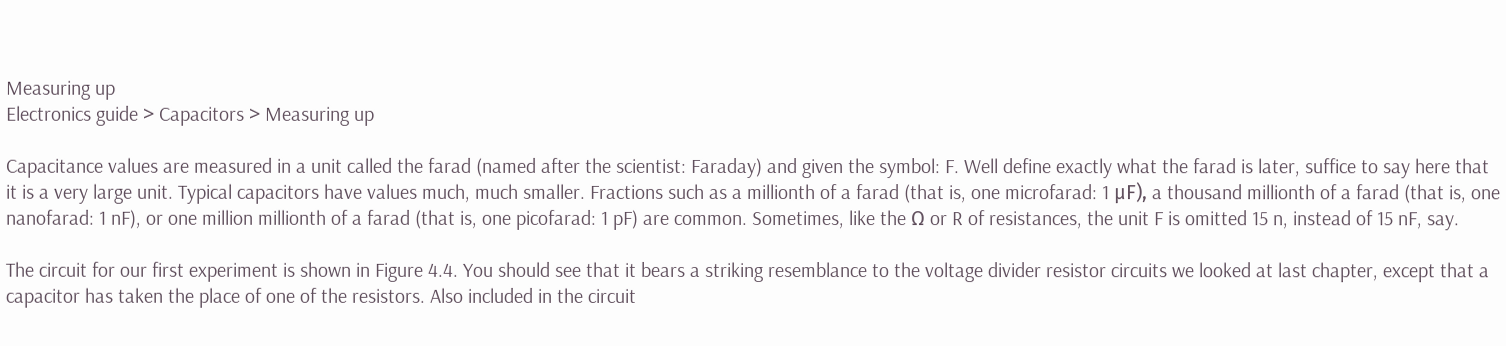Measuring up
Electronics guide > Capacitors > Measuring up

Capacitance values are measured in a unit called the farad (named after the scientist: Faraday) and given the symbol: F. Well define exactly what the farad is later, suffice to say here that it is a very large unit. Typical capacitors have values much, much smaller. Fractions such as a millionth of a farad (that is, one microfarad: 1 μF), a thousand millionth of a farad (that is, one nanofarad: 1 nF), or one million millionth of a farad (that is, one picofarad: 1 pF) are common. Sometimes, like the Ω or R of resistances, the unit F is omitted 15 n, instead of 15 nF, say.

The circuit for our first experiment is shown in Figure 4.4. You should see that it bears a striking resemblance to the voltage divider resistor circuits we looked at last chapter, except that a capacitor has taken the place of one of the resistors. Also included in the circuit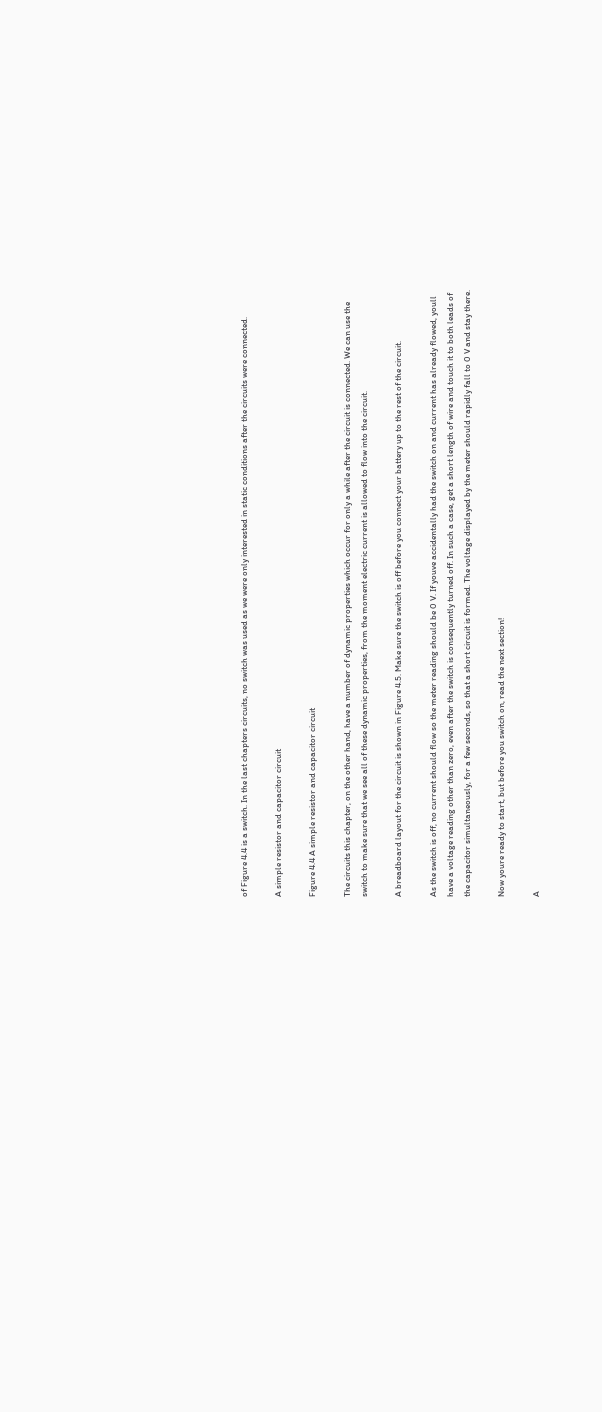of Figure 4.4 is a switch. In the last chapters circuits, no switch was used as we were only interested in static conditions after the circuits were connected.

A simple resistor and capacitor circuit

Figure 4.4 A simple resistor and capacitor circuit

The circuits this chapter, on the other hand, have a number of dynamic properties which occur for only a while after the circuit is connected. We can use the switch to make sure that we see all of these dynamic properties, from the moment electric current is allowed to flow into the circuit.

A breadboard layout for the circuit is shown in Figure 4.5. Make sure the switch is off before you connect your battery up to the rest of the circuit.

As the switch is off, no current should flow so the meter reading should be 0 V. If youve accidentally had the switch on and current has already flowed, youll have a voltage reading other than zero, even after the switch is consequently turned off. In such a case, get a short length of wire and touch it to both leads of the capacitor simultaneously, for a few seconds, so that a short circuit is formed. The voltage displayed by the meter should rapidly fall to 0 V and stay there.

Now youre ready to start, but before you switch on, read the next section!

A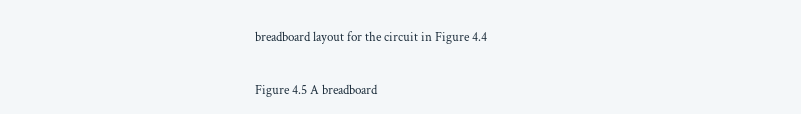breadboard layout for the circuit in Figure 4.4

Figure 4.5 A breadboard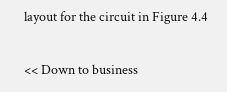layout for the circuit in Figure 4.4

<< Down to business